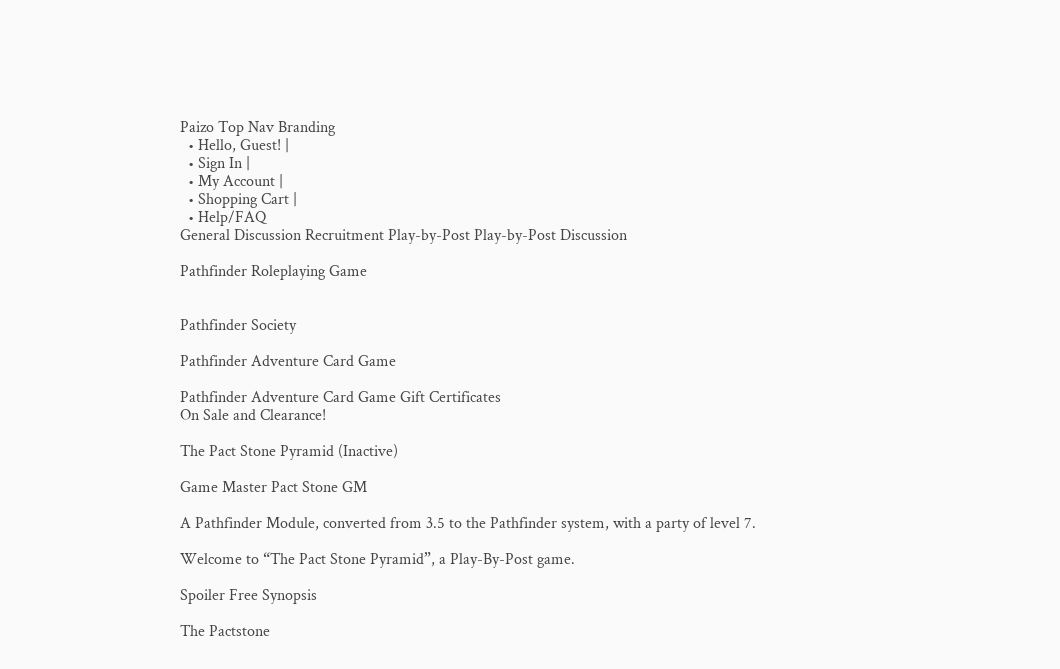Paizo Top Nav Branding
  • Hello, Guest! |
  • Sign In |
  • My Account |
  • Shopping Cart |
  • Help/FAQ
General Discussion Recruitment Play-by-Post Play-by-Post Discussion

Pathfinder Roleplaying Game


Pathfinder Society

Pathfinder Adventure Card Game

Pathfinder Adventure Card Game Gift Certificates
On Sale and Clearance!

The Pact Stone Pyramid (Inactive)

Game Master Pact Stone GM

A Pathfinder Module, converted from 3.5 to the Pathfinder system, with a party of level 7.

Welcome to “The Pact Stone Pyramid”, a Play-By-Post game.

Spoiler Free Synopsis

The Pactstone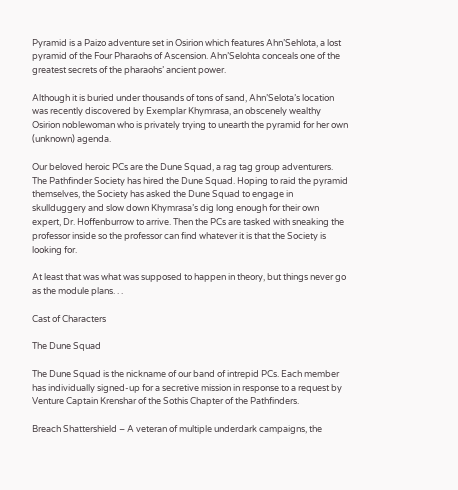Pyramid is a Paizo adventure set in Osirion which features Ahn’Sehlota, a lost pyramid of the Four Pharaohs of Ascension. Ahn’Selohta conceals one of the greatest secrets of the pharaohs’ ancient power.

Although it is buried under thousands of tons of sand, Ahn’Selota’s location was recently discovered by Exemplar Khymrasa, an obscenely wealthy Osirion noblewoman who is privately trying to unearth the pyramid for her own (unknown) agenda.

Our beloved heroic PCs are the Dune Squad, a rag tag group adventurers. The Pathfinder Society has hired the Dune Squad. Hoping to raid the pyramid themselves, the Society has asked the Dune Squad to engage in skullduggery and slow down Khymrasa’s dig long enough for their own expert, Dr. Hoffenburrow to arrive. Then the PCs are tasked with sneaking the professor inside so the professor can find whatever it is that the Society is looking for.

At least that was what was supposed to happen in theory, but things never go as the module plans. . .

Cast of Characters

The Dune Squad

The Dune Squad is the nickname of our band of intrepid PCs. Each member has individually signed-up for a secretive mission in response to a request by Venture Captain Krenshar of the Sothis Chapter of the Pathfinders.

Breach Shattershield – A veteran of multiple underdark campaigns, the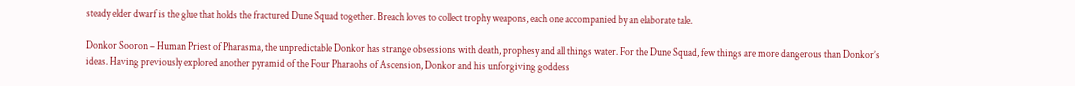steady elder dwarf is the glue that holds the fractured Dune Squad together. Breach loves to collect trophy weapons, each one accompanied by an elaborate tale.

Donkor Sooron – Human Priest of Pharasma, the unpredictable Donkor has strange obsessions with death, prophesy and all things water. For the Dune Squad, few things are more dangerous than Donkor’s ideas. Having previously explored another pyramid of the Four Pharaohs of Ascension, Donkor and his unforgiving goddess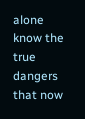alone know the true dangers that now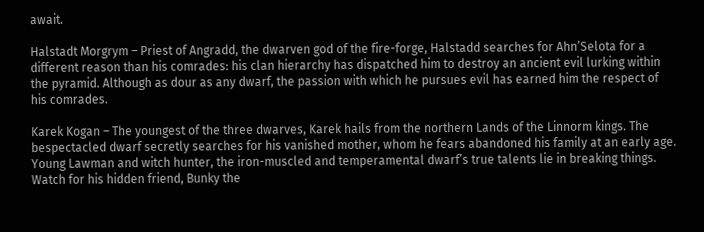await.

Halstadt Morgrym – Priest of Angradd, the dwarven god of the fire-forge, Halstadd searches for Ahn’Selota for a different reason than his comrades: his clan hierarchy has dispatched him to destroy an ancient evil lurking within the pyramid. Although as dour as any dwarf, the passion with which he pursues evil has earned him the respect of his comrades.

Karek Kogan – The youngest of the three dwarves, Karek hails from the northern Lands of the Linnorm kings. The bespectacled dwarf secretly searches for his vanished mother, whom he fears abandoned his family at an early age. Young Lawman and witch hunter, the iron-muscled and temperamental dwarf’s true talents lie in breaking things. Watch for his hidden friend, Bunky the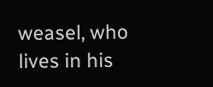weasel, who lives in his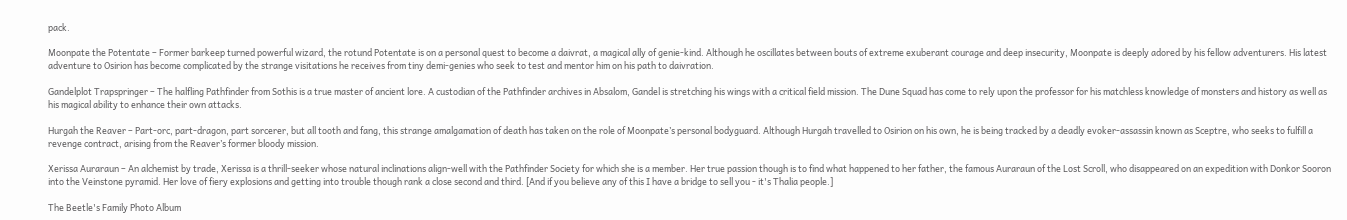pack.

Moonpate the Potentate – Former barkeep turned powerful wizard, the rotund Potentate is on a personal quest to become a daivrat, a magical ally of genie-kind. Although he oscillates between bouts of extreme exuberant courage and deep insecurity, Moonpate is deeply adored by his fellow adventurers. His latest adventure to Osirion has become complicated by the strange visitations he receives from tiny demi-genies who seek to test and mentor him on his path to daivration.

Gandelplot Trapspringer – The halfling Pathfinder from Sothis is a true master of ancient lore. A custodian of the Pathfinder archives in Absalom, Gandel is stretching his wings with a critical field mission. The Dune Squad has come to rely upon the professor for his matchless knowledge of monsters and history as well as his magical ability to enhance their own attacks.

Hurgah the Reaver – Part-orc, part-dragon, part sorcerer, but all tooth and fang, this strange amalgamation of death has taken on the role of Moonpate’s personal bodyguard. Although Hurgah travelled to Osirion on his own, he is being tracked by a deadly evoker-assassin known as Sceptre, who seeks to fulfill a revenge contract, arising from the Reaver’s former bloody mission.

Xerissa Auraraun – An alchemist by trade, Xerissa is a thrill-seeker whose natural inclinations align-well with the Pathfinder Society for which she is a member. Her true passion though is to find what happened to her father, the famous Auraraun of the Lost Scroll, who disappeared on an expedition with Donkor Sooron into the Veinstone pyramid. Her love of fiery explosions and getting into trouble though rank a close second and third. [And if you believe any of this I have a bridge to sell you - it's Thalia people.]

The Beetle's Family Photo Album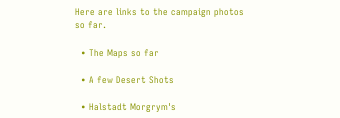Here are links to the campaign photos so far.

  • The Maps so far

  • A few Desert Shots

  • Halstadt Morgrym's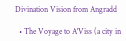Divination Vision from Angradd

  • The Voyage to A'Viss (a city in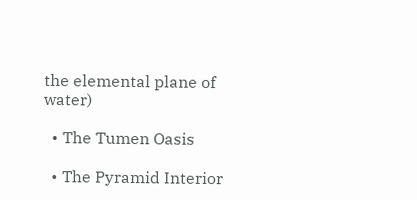the elemental plane of water)

  • The Tumen Oasis

  • The Pyramid Interior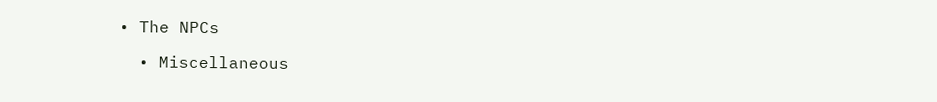• The NPCs

  • Miscellaneous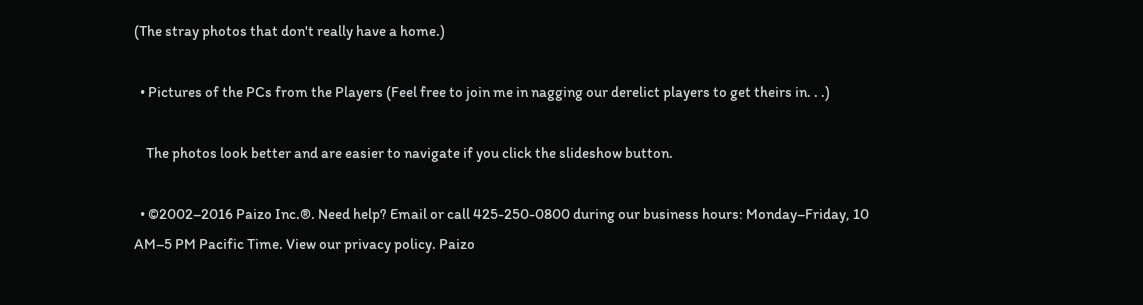(The stray photos that don't really have a home.)

  • Pictures of the PCs from the Players (Feel free to join me in nagging our derelict players to get theirs in. . .)

    The photos look better and are easier to navigate if you click the slideshow button.

  • ©2002–2016 Paizo Inc.®. Need help? Email or call 425-250-0800 during our business hours: Monday–Friday, 10 AM–5 PM Pacific Time. View our privacy policy. Paizo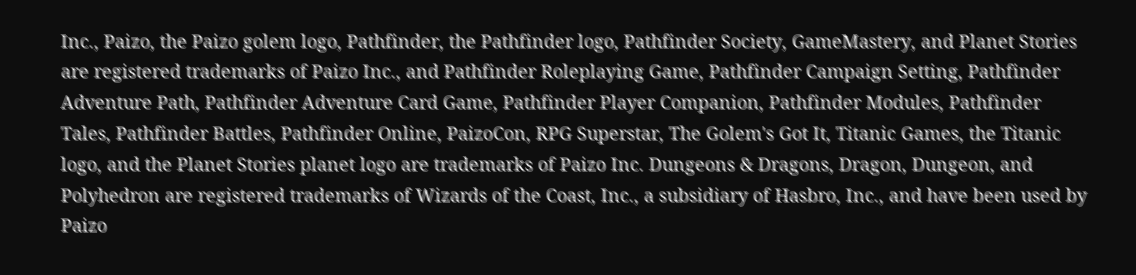Inc., Paizo, the Paizo golem logo, Pathfinder, the Pathfinder logo, Pathfinder Society, GameMastery, and Planet Stories are registered trademarks of Paizo Inc., and Pathfinder Roleplaying Game, Pathfinder Campaign Setting, Pathfinder Adventure Path, Pathfinder Adventure Card Game, Pathfinder Player Companion, Pathfinder Modules, Pathfinder Tales, Pathfinder Battles, Pathfinder Online, PaizoCon, RPG Superstar, The Golem's Got It, Titanic Games, the Titanic logo, and the Planet Stories planet logo are trademarks of Paizo Inc. Dungeons & Dragons, Dragon, Dungeon, and Polyhedron are registered trademarks of Wizards of the Coast, Inc., a subsidiary of Hasbro, Inc., and have been used by Paizo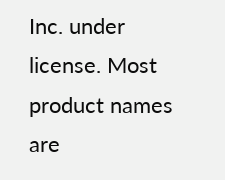Inc. under license. Most product names are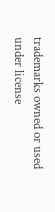trademarks owned or used under license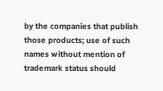by the companies that publish those products; use of such names without mention of trademark status should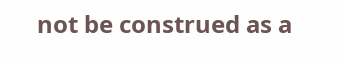not be construed as a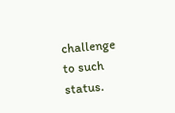challenge to such status.